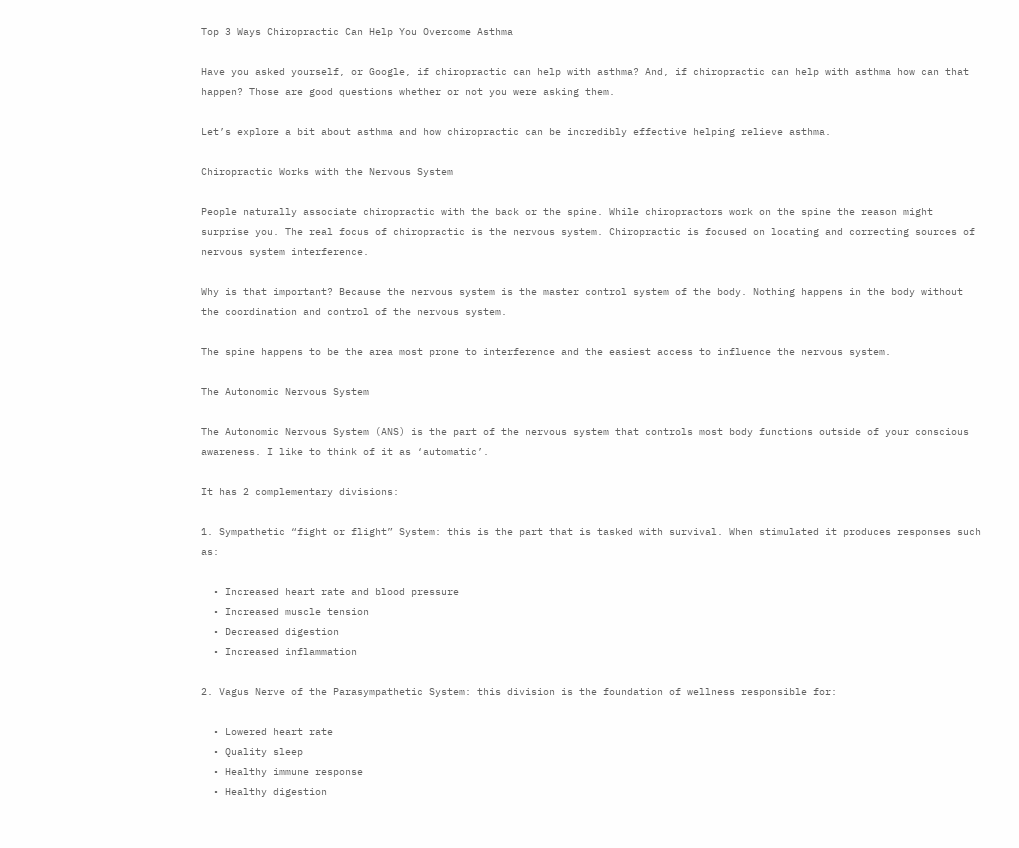Top 3 Ways Chiropractic Can Help You Overcome Asthma

Have you asked yourself, or Google, if chiropractic can help with asthma? And, if chiropractic can help with asthma how can that happen? Those are good questions whether or not you were asking them.

Let’s explore a bit about asthma and how chiropractic can be incredibly effective helping relieve asthma.

Chiropractic Works with the Nervous System

People naturally associate chiropractic with the back or the spine. While chiropractors work on the spine the reason might surprise you. The real focus of chiropractic is the nervous system. Chiropractic is focused on locating and correcting sources of nervous system interference.

Why is that important? Because the nervous system is the master control system of the body. Nothing happens in the body without the coordination and control of the nervous system.

The spine happens to be the area most prone to interference and the easiest access to influence the nervous system.

The Autonomic Nervous System

The Autonomic Nervous System (ANS) is the part of the nervous system that controls most body functions outside of your conscious awareness. I like to think of it as ‘automatic’.

It has 2 complementary divisions:

1. Sympathetic “fight or flight” System: this is the part that is tasked with survival. When stimulated it produces responses such as:

  • Increased heart rate and blood pressure
  • Increased muscle tension
  • Decreased digestion
  • Increased inflammation

2. Vagus Nerve of the Parasympathetic System: this division is the foundation of wellness responsible for:

  • Lowered heart rate
  • Quality sleep
  • Healthy immune response
  • Healthy digestion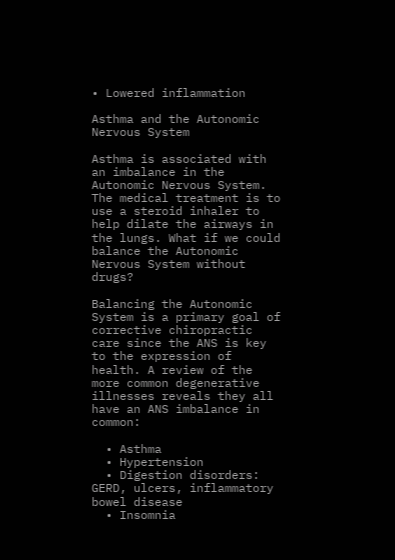• Lowered inflammation

Asthma and the Autonomic Nervous System

Asthma is associated with an imbalance in the Autonomic Nervous System. The medical treatment is to use a steroid inhaler to help dilate the airways in the lungs. What if we could balance the Autonomic Nervous System without drugs?

Balancing the Autonomic System is a primary goal of corrective chiropractic care since the ANS is key to the expression of health. A review of the more common degenerative illnesses reveals they all have an ANS imbalance in common:

  • Asthma
  • Hypertension
  • Digestion disorders: GERD, ulcers, inflammatory bowel disease
  • Insomnia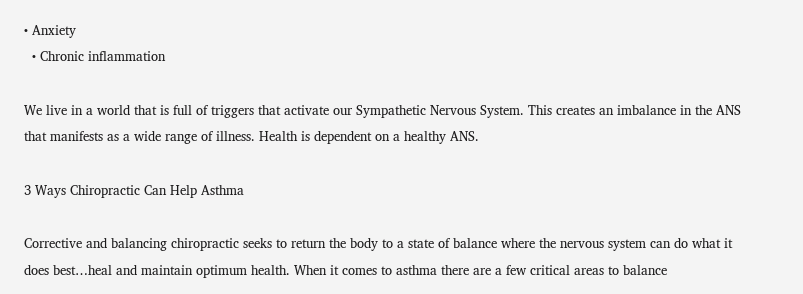• Anxiety
  • Chronic inflammation

We live in a world that is full of triggers that activate our Sympathetic Nervous System. This creates an imbalance in the ANS that manifests as a wide range of illness. Health is dependent on a healthy ANS.

3 Ways Chiropractic Can Help Asthma

Corrective and balancing chiropractic seeks to return the body to a state of balance where the nervous system can do what it does best…heal and maintain optimum health. When it comes to asthma there are a few critical areas to balance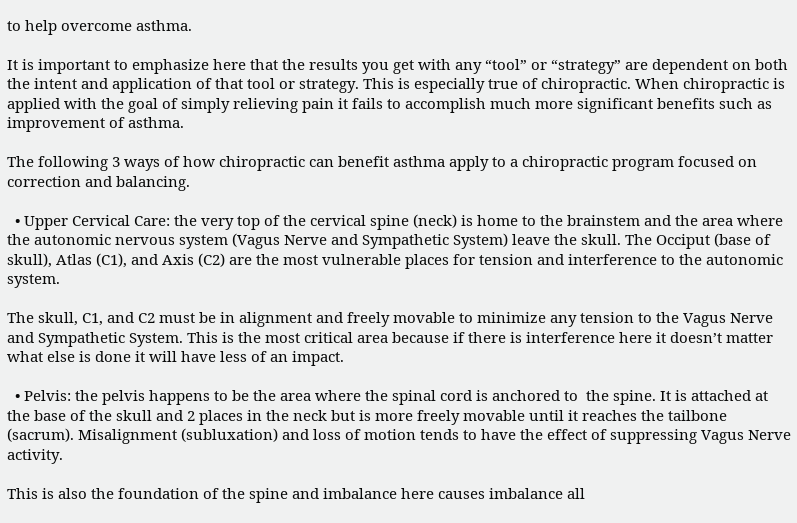to help overcome asthma.

It is important to emphasize here that the results you get with any “tool” or “strategy” are dependent on both the intent and application of that tool or strategy. This is especially true of chiropractic. When chiropractic is applied with the goal of simply relieving pain it fails to accomplish much more significant benefits such as improvement of asthma.

The following 3 ways of how chiropractic can benefit asthma apply to a chiropractic program focused on correction and balancing.

  • Upper Cervical Care: the very top of the cervical spine (neck) is home to the brainstem and the area where the autonomic nervous system (Vagus Nerve and Sympathetic System) leave the skull. The Occiput (base of skull), Atlas (C1), and Axis (C2) are the most vulnerable places for tension and interference to the autonomic system.

The skull, C1, and C2 must be in alignment and freely movable to minimize any tension to the Vagus Nerve and Sympathetic System. This is the most critical area because if there is interference here it doesn’t matter what else is done it will have less of an impact.

  • Pelvis: the pelvis happens to be the area where the spinal cord is anchored to  the spine. It is attached at the base of the skull and 2 places in the neck but is more freely movable until it reaches the tailbone (sacrum). Misalignment (subluxation) and loss of motion tends to have the effect of suppressing Vagus Nerve activity.

This is also the foundation of the spine and imbalance here causes imbalance all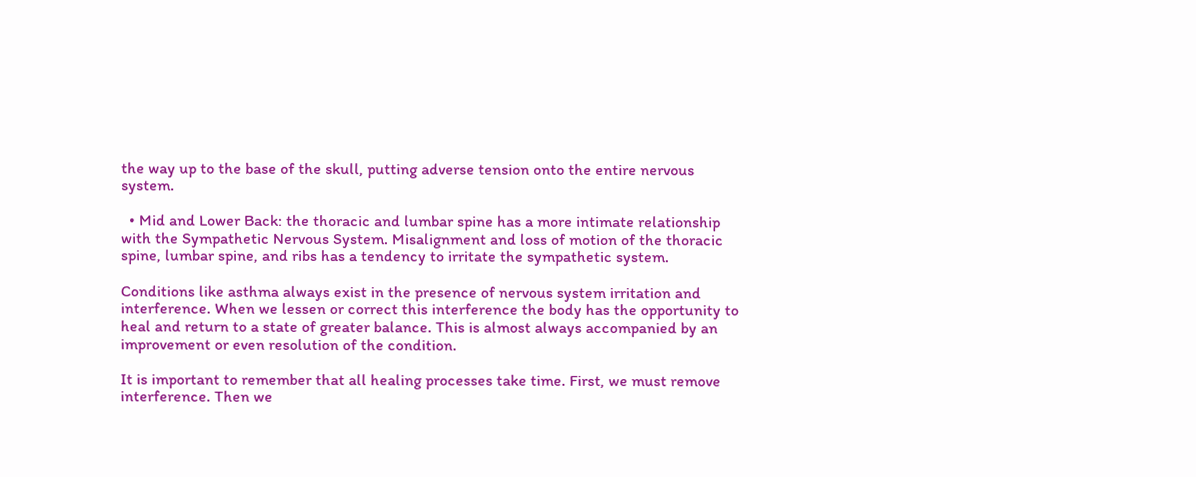the way up to the base of the skull, putting adverse tension onto the entire nervous system.

  • Mid and Lower Back: the thoracic and lumbar spine has a more intimate relationship with the Sympathetic Nervous System. Misalignment and loss of motion of the thoracic spine, lumbar spine, and ribs has a tendency to irritate the sympathetic system.

Conditions like asthma always exist in the presence of nervous system irritation and interference. When we lessen or correct this interference the body has the opportunity to heal and return to a state of greater balance. This is almost always accompanied by an improvement or even resolution of the condition.

It is important to remember that all healing processes take time. First, we must remove interference. Then we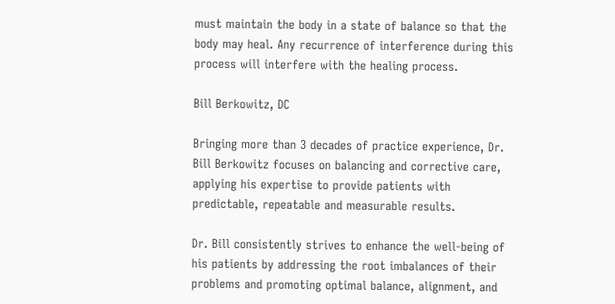must maintain the body in a state of balance so that the body may heal. Any recurrence of interference during this process will interfere with the healing process.

Bill Berkowitz, DC

Bringing more than 3 decades of practice experience, Dr. Bill Berkowitz focuses on balancing and corrective care, applying his expertise to provide patients with predictable, repeatable and measurable results.

Dr. Bill consistently strives to enhance the well-being of his patients by addressing the root imbalances of their problems and promoting optimal balance, alignment, and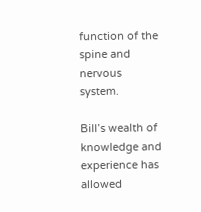function of the spine and nervous system.

Bill’s wealth of knowledge and experience has allowed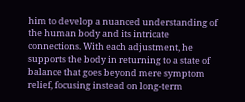him to develop a nuanced understanding of the human body and its intricate connections. With each adjustment, he supports the body in returning to a state of balance that goes beyond mere symptom relief, focusing instead on long-term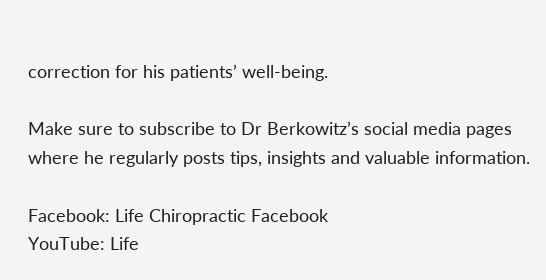correction for his patients’ well-being.

Make sure to subscribe to Dr Berkowitz’s social media pages where he regularly posts tips, insights and valuable information.

Facebook: Life Chiropractic Facebook
YouTube: Life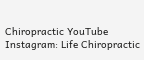Chiropractic YouTube
Instagram: Life Chiropractic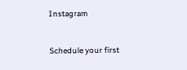Instagram


Schedule your first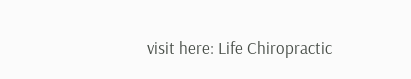visit here: Life Chiropractic